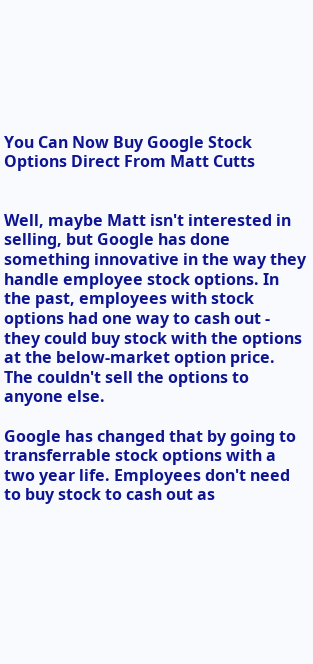You Can Now Buy Google Stock Options Direct From Matt Cutts


Well, maybe Matt isn't interested in selling, but Google has done something innovative in the way they handle employee stock options. In the past, employees with stock options had one way to cash out - they could buy stock with the options at the below-market option price. The couldn't sell the options to anyone else.

Google has changed that by going to transferrable stock options with a two year life. Employees don't need to buy stock to cash out as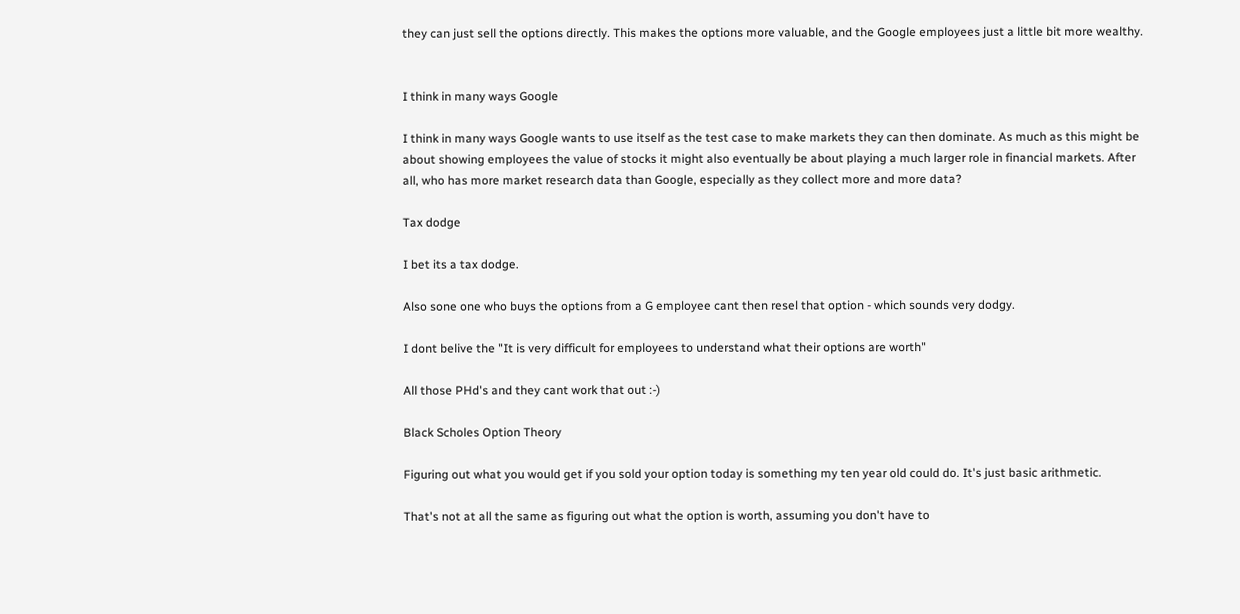they can just sell the options directly. This makes the options more valuable, and the Google employees just a little bit more wealthy.


I think in many ways Google

I think in many ways Google wants to use itself as the test case to make markets they can then dominate. As much as this might be about showing employees the value of stocks it might also eventually be about playing a much larger role in financial markets. After all, who has more market research data than Google, especially as they collect more and more data?

Tax dodge

I bet its a tax dodge.

Also sone one who buys the options from a G employee cant then resel that option - which sounds very dodgy.

I dont belive the "It is very difficult for employees to understand what their options are worth"

All those PHd's and they cant work that out :-)

Black Scholes Option Theory

Figuring out what you would get if you sold your option today is something my ten year old could do. It's just basic arithmetic.

That's not at all the same as figuring out what the option is worth, assuming you don't have to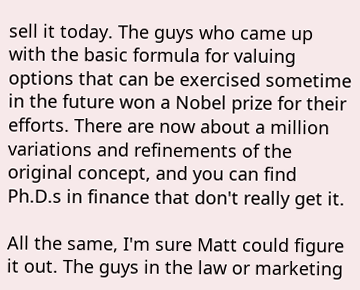sell it today. The guys who came up with the basic formula for valuing options that can be exercised sometime in the future won a Nobel prize for their efforts. There are now about a million variations and refinements of the original concept, and you can find Ph.D.s in finance that don't really get it.

All the same, I'm sure Matt could figure it out. The guys in the law or marketing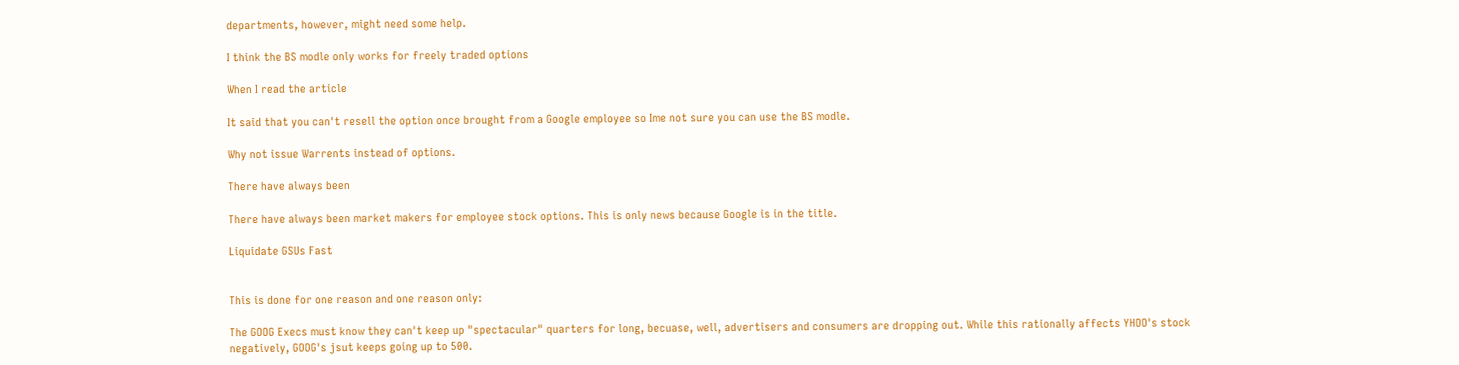departments, however, might need some help.

I think the BS modle only works for freely traded options

When I read the article

It said that you can't resell the option once brought from a Google employee so Ime not sure you can use the BS modle.

Why not issue Warrents instead of options.

There have always been

There have always been market makers for employee stock options. This is only news because Google is in the title.

Liquidate GSUs Fast


This is done for one reason and one reason only:

The GOOG Execs must know they can't keep up "spectacular" quarters for long, becuase, well, advertisers and consumers are dropping out. While this rationally affects YHOO's stock negatively, GOOG's jsut keeps going up to 500.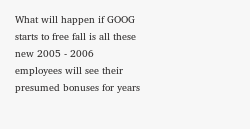What will happen if GOOG starts to free fall is all these new 2005 - 2006 employees will see their presumed bonuses for years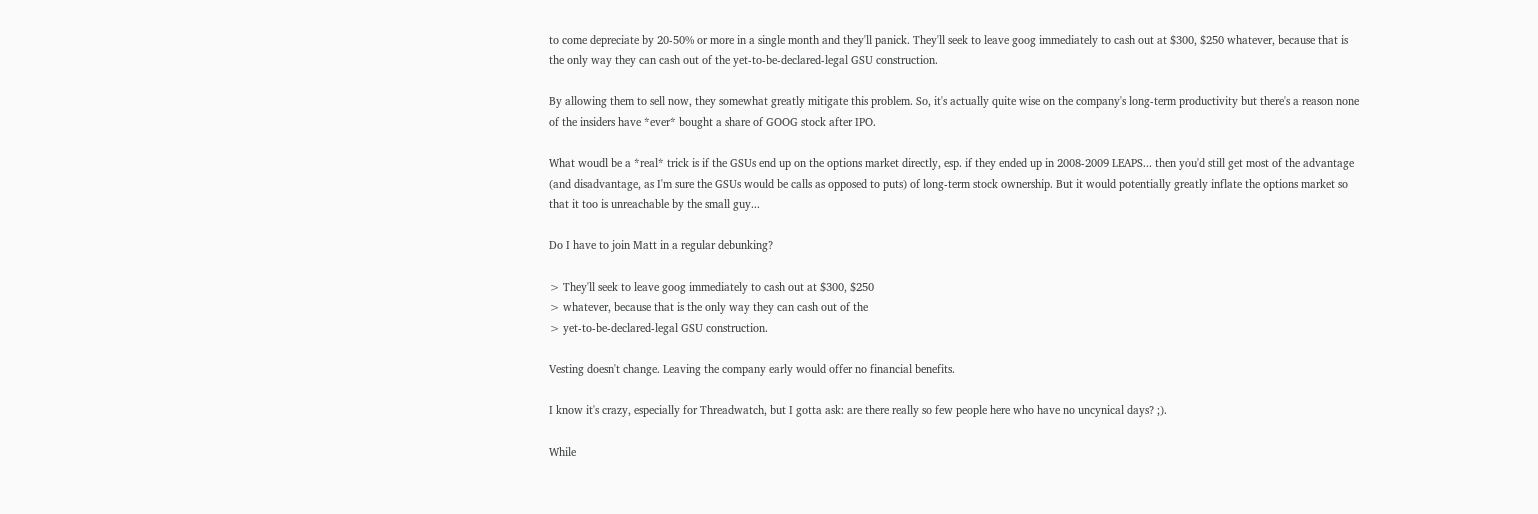to come depreciate by 20-50% or more in a single month and they'll panick. They'll seek to leave goog immediately to cash out at $300, $250 whatever, because that is the only way they can cash out of the yet-to-be-declared-legal GSU construction.

By allowing them to sell now, they somewhat greatly mitigate this problem. So, it's actually quite wise on the company's long-term productivity but there's a reason none of the insiders have *ever* bought a share of GOOG stock after IPO.

What woudl be a *real* trick is if the GSUs end up on the options market directly, esp. if they ended up in 2008-2009 LEAPS... then you'd still get most of the advantage (and disadvantage, as I'm sure the GSUs would be calls as opposed to puts) of long-term stock ownership. But it would potentially greatly inflate the options market so that it too is unreachable by the small guy...

Do I have to join Matt in a regular debunking?

> They'll seek to leave goog immediately to cash out at $300, $250
> whatever, because that is the only way they can cash out of the
> yet-to-be-declared-legal GSU construction.

Vesting doesn't change. Leaving the company early would offer no financial benefits.

I know it's crazy, especially for Threadwatch, but I gotta ask: are there really so few people here who have no uncynical days? ;).

While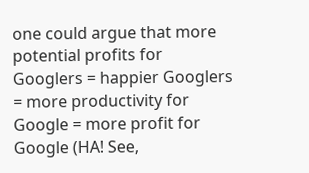one could argue that more potential profits for Googlers = happier Googlers = more productivity for Google = more profit for Google (HA! See,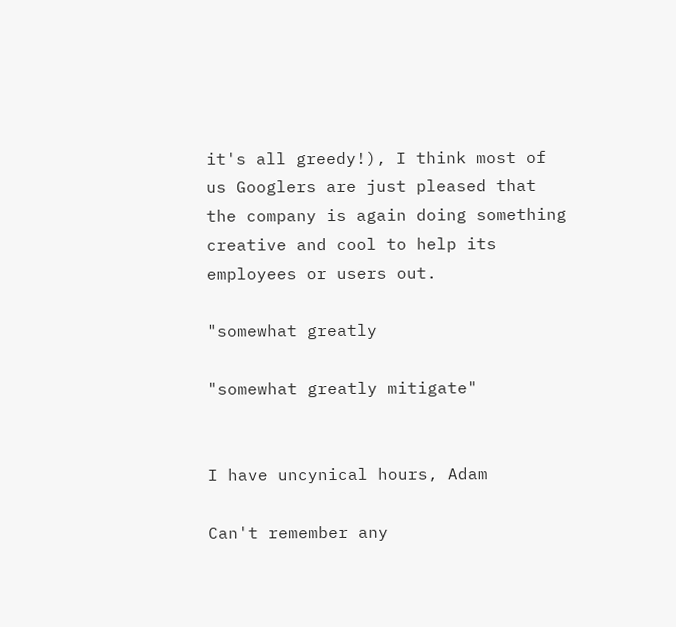it's all greedy!), I think most of us Googlers are just pleased that the company is again doing something creative and cool to help its employees or users out.

"somewhat greatly

"somewhat greatly mitigate"


I have uncynical hours, Adam

Can't remember any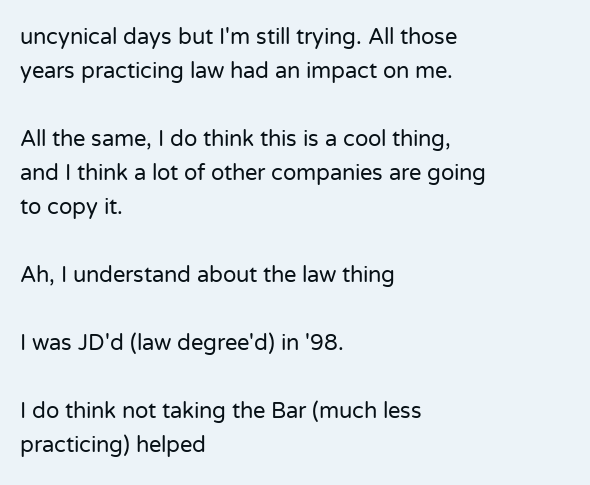uncynical days but I'm still trying. All those years practicing law had an impact on me.

All the same, I do think this is a cool thing, and I think a lot of other companies are going to copy it.

Ah, I understand about the law thing

I was JD'd (law degree'd) in '98.

I do think not taking the Bar (much less practicing) helped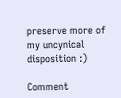preserve more of my uncynical disposition :)

Comment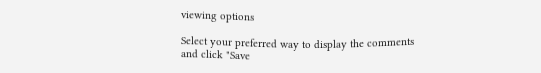viewing options

Select your preferred way to display the comments and click "Save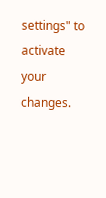settings" to activate your changes.